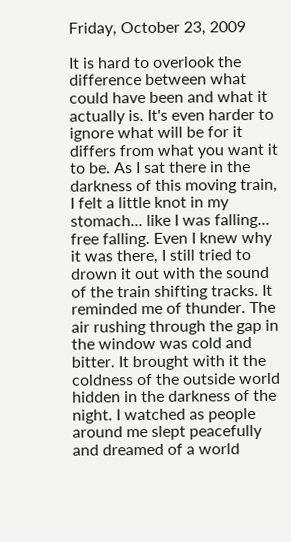Friday, October 23, 2009

It is hard to overlook the difference between what could have been and what it actually is. It's even harder to ignore what will be for it differs from what you want it to be. As I sat there in the darkness of this moving train, I felt a little knot in my stomach... like I was falling... free falling. Even I knew why it was there, I still tried to drown it out with the sound of the train shifting tracks. It reminded me of thunder. The air rushing through the gap in the window was cold and bitter. It brought with it the coldness of the outside world hidden in the darkness of the night. I watched as people around me slept peacefully and dreamed of a world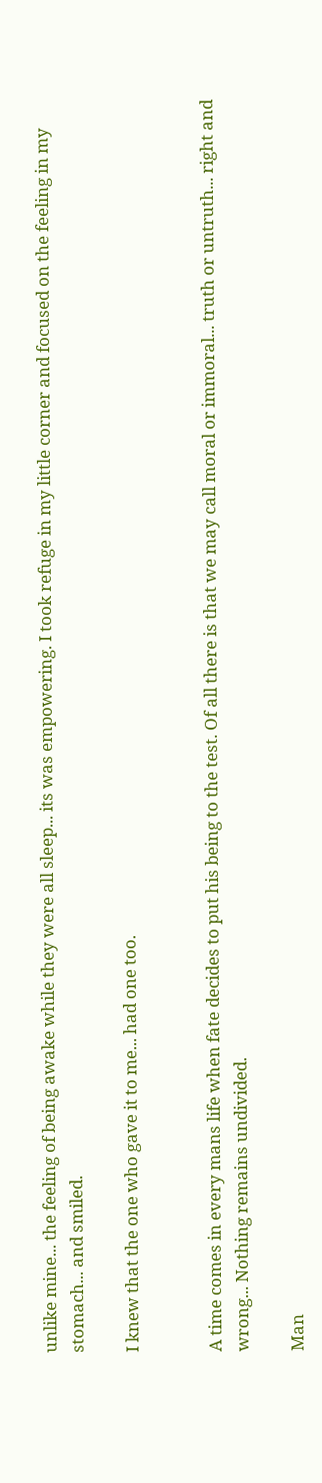unlike mine... the feeling of being awake while they were all sleep... its was empowering. I took refuge in my little corner and focused on the feeling in my stomach... and smiled.

I knew that the one who gave it to me... had one too.


A time comes in every mans life when fate decides to put his being to the test. Of all there is that we may call moral or immoral... truth or untruth... right and wrong... Nothing remains undivided.

Man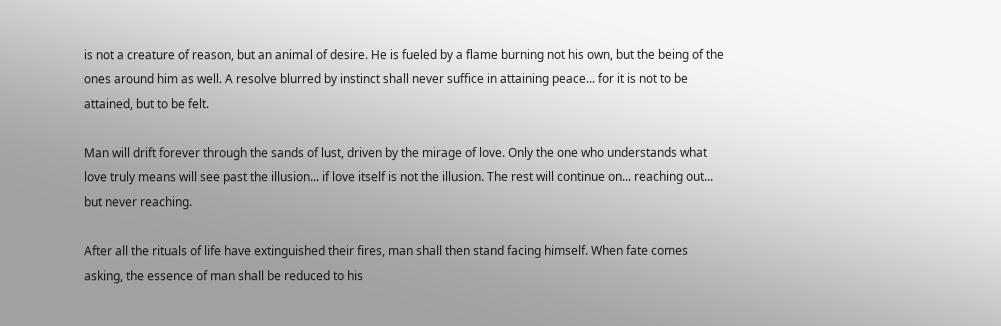is not a creature of reason, but an animal of desire. He is fueled by a flame burning not his own, but the being of the ones around him as well. A resolve blurred by instinct shall never suffice in attaining peace... for it is not to be attained, but to be felt.

Man will drift forever through the sands of lust, driven by the mirage of love. Only the one who understands what love truly means will see past the illusion... if love itself is not the illusion. The rest will continue on... reaching out... but never reaching.

After all the rituals of life have extinguished their fires, man shall then stand facing himself. When fate comes asking, the essence of man shall be reduced to his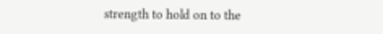strength to hold on to the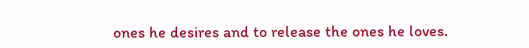ones he desires and to release the ones he loves.